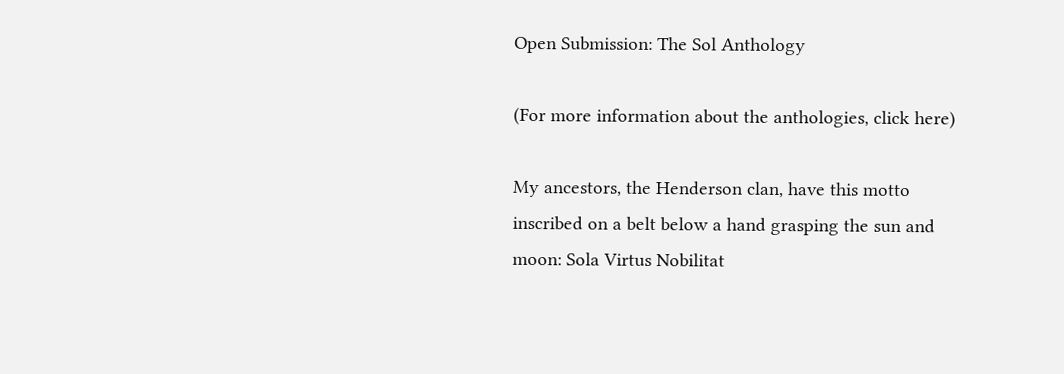Open Submission: The Sol Anthology

(For more information about the anthologies, click here)

My ancestors, the Henderson clan, have this motto inscribed on a belt below a hand grasping the sun and moon: Sola Virtus Nobilitat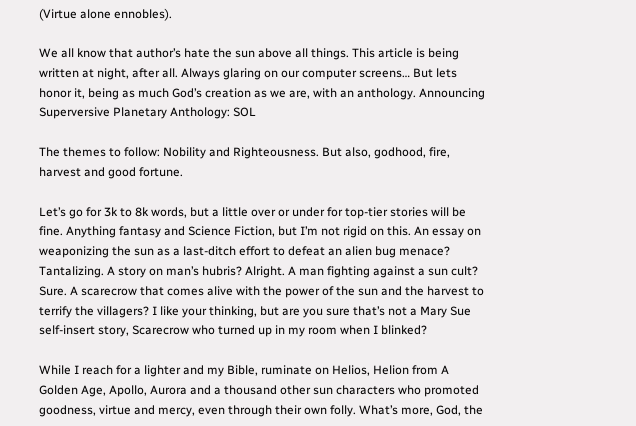(Virtue alone ennobles).

We all know that author’s hate the sun above all things. This article is being written at night, after all. Always glaring on our computer screens… But lets honor it, being as much God’s creation as we are, with an anthology. Announcing Superversive Planetary Anthology: SOL

The themes to follow: Nobility and Righteousness. But also, godhood, fire, harvest and good fortune.

Let’s go for 3k to 8k words, but a little over or under for top-tier stories will be fine. Anything fantasy and Science Fiction, but I’m not rigid on this. An essay on weaponizing the sun as a last-ditch effort to defeat an alien bug menace? Tantalizing. A story on man’s hubris? Alright. A man fighting against a sun cult? Sure. A scarecrow that comes alive with the power of the sun and the harvest to terrify the villagers? I like your thinking, but are you sure that’s not a Mary Sue self-insert story, Scarecrow who turned up in my room when I blinked?

While I reach for a lighter and my Bible, ruminate on Helios, Helion from A Golden Age, Apollo, Aurora and a thousand other sun characters who promoted goodness, virtue and mercy, even through their own folly. What’s more, God, the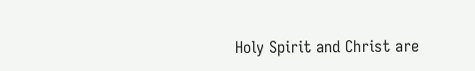Holy Spirit and Christ are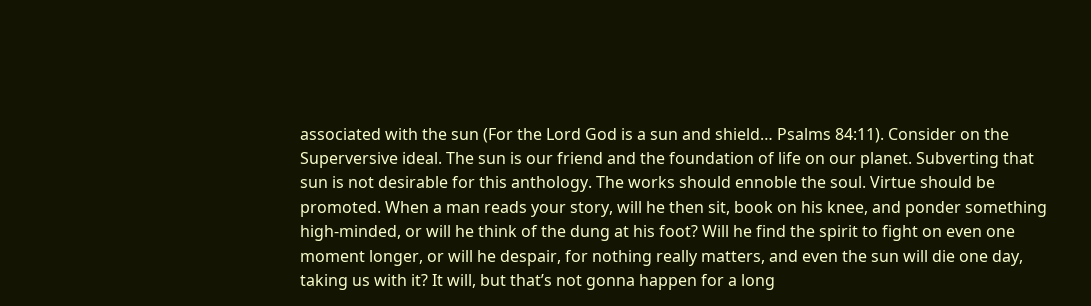associated with the sun (For the Lord God is a sun and shield… Psalms 84:11). Consider on the Superversive ideal. The sun is our friend and the foundation of life on our planet. Subverting that sun is not desirable for this anthology. The works should ennoble the soul. Virtue should be promoted. When a man reads your story, will he then sit, book on his knee, and ponder something high-minded, or will he think of the dung at his foot? Will he find the spirit to fight on even one moment longer, or will he despair, for nothing really matters, and even the sun will die one day, taking us with it? It will, but that’s not gonna happen for a long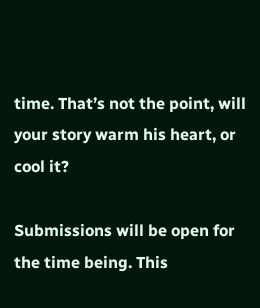time. That’s not the point, will your story warm his heart, or cool it?

Submissions will be open for the time being. This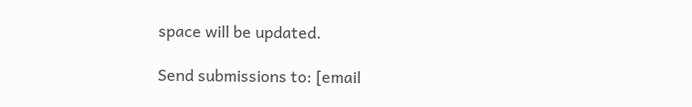space will be updated.

Send submissions to: [email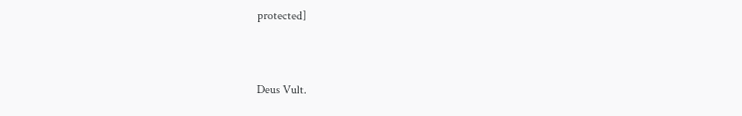protected]


Deus Vult.